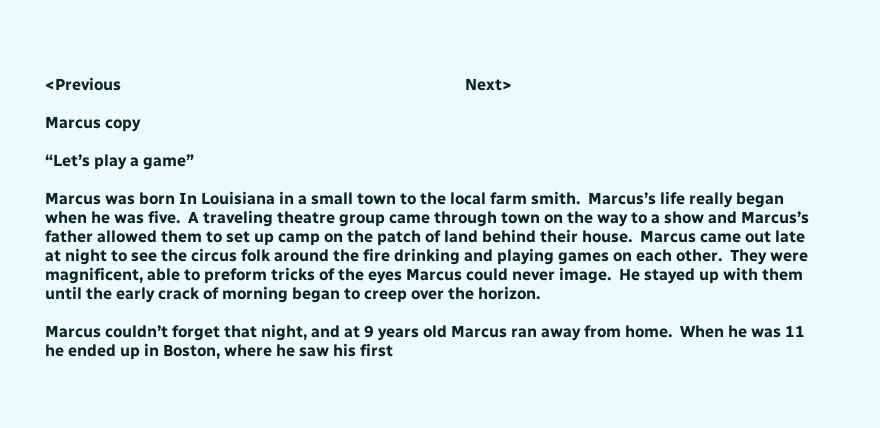<Previous                                                                                      Next>

Marcus copy

“Let’s play a game”

Marcus was born In Louisiana in a small town to the local farm smith.  Marcus’s life really began when he was five.  A traveling theatre group came through town on the way to a show and Marcus’s father allowed them to set up camp on the patch of land behind their house.  Marcus came out late at night to see the circus folk around the fire drinking and playing games on each other.  They were magnificent, able to preform tricks of the eyes Marcus could never image.  He stayed up with them until the early crack of morning began to creep over the horizon.

Marcus couldn’t forget that night, and at 9 years old Marcus ran away from home.  When he was 11 he ended up in Boston, where he saw his first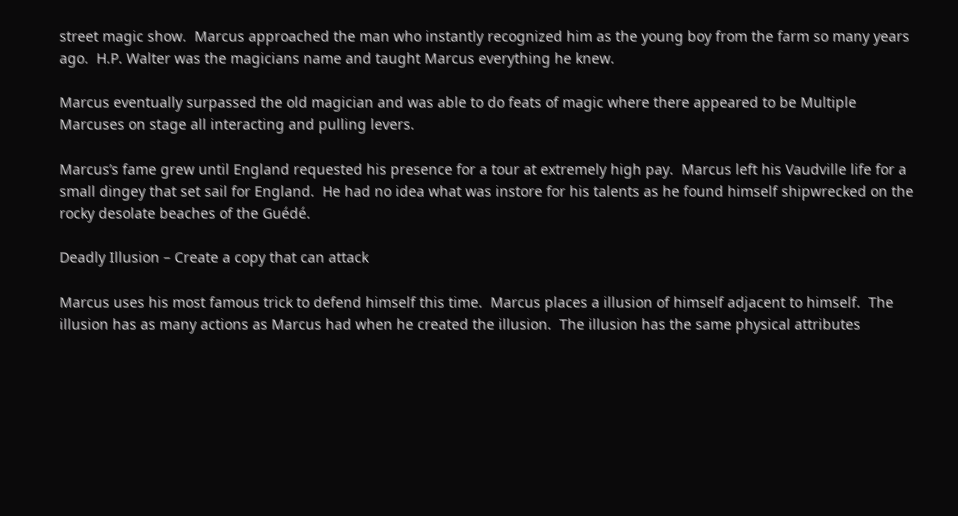street magic show.  Marcus approached the man who instantly recognized him as the young boy from the farm so many years ago.  H.P. Walter was the magicians name and taught Marcus everything he knew.

Marcus eventually surpassed the old magician and was able to do feats of magic where there appeared to be Multiple Marcuses on stage all interacting and pulling levers.

Marcus’s fame grew until England requested his presence for a tour at extremely high pay.  Marcus left his Vaudville life for a small dingey that set sail for England.  He had no idea what was instore for his talents as he found himself shipwrecked on the rocky desolate beaches of the Guédé.

Deadly Illusion – Create a copy that can attack

Marcus uses his most famous trick to defend himself this time.  Marcus places a illusion of himself adjacent to himself.  The illusion has as many actions as Marcus had when he created the illusion.  The illusion has the same physical attributes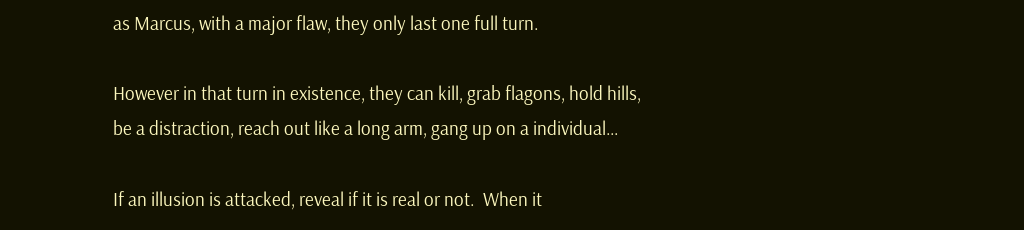as Marcus, with a major flaw, they only last one full turn.

However in that turn in existence, they can kill, grab flagons, hold hills, be a distraction, reach out like a long arm, gang up on a individual…

If an illusion is attacked, reveal if it is real or not.  When it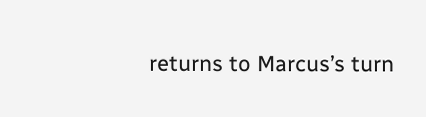returns to Marcus’s turn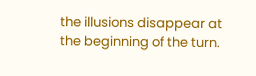the illusions disappear at the beginning of the turn.